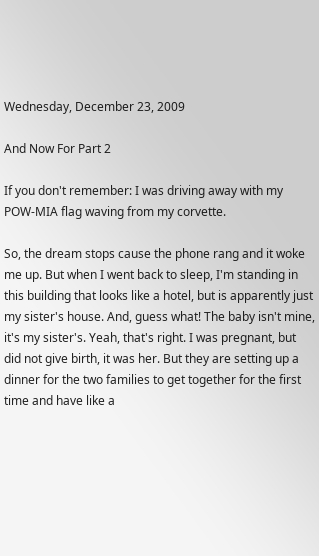Wednesday, December 23, 2009

And Now For Part 2

If you don't remember: I was driving away with my POW-MIA flag waving from my corvette.

So, the dream stops cause the phone rang and it woke me up. But when I went back to sleep, I'm standing in this building that looks like a hotel, but is apparently just my sister's house. And, guess what! The baby isn't mine, it's my sister's. Yeah, that's right. I was pregnant, but did not give birth, it was her. But they are setting up a dinner for the two families to get together for the first time and have like a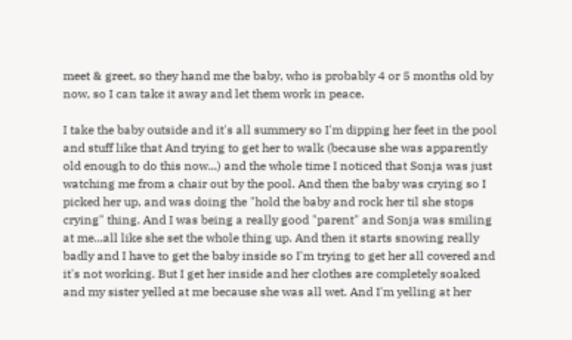meet & greet, so they hand me the baby, who is probably 4 or 5 months old by now, so I can take it away and let them work in peace.

I take the baby outside and it's all summery so I'm dipping her feet in the pool and stuff like that And trying to get her to walk (because she was apparently old enough to do this now...) and the whole time I noticed that Sonja was just watching me from a chair out by the pool. And then the baby was crying so I picked her up, and was doing the "hold the baby and rock her til she stops crying" thing. And I was being a really good "parent" and Sonja was smiling at me...all like she set the whole thing up. And then it starts snowing really badly and I have to get the baby inside so I'm trying to get her all covered and it's not working. But I get her inside and her clothes are completely soaked and my sister yelled at me because she was all wet. And I'm yelling at her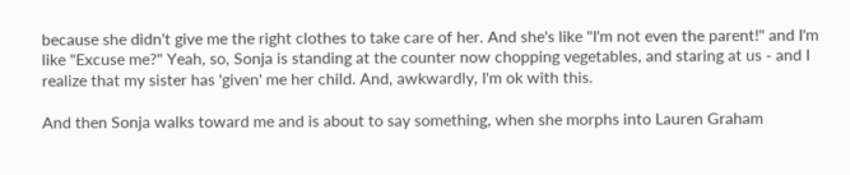because she didn't give me the right clothes to take care of her. And she's like "I'm not even the parent!" and I'm like "Excuse me?" Yeah, so, Sonja is standing at the counter now chopping vegetables, and staring at us - and I realize that my sister has 'given' me her child. And, awkwardly, I'm ok with this.

And then Sonja walks toward me and is about to say something, when she morphs into Lauren Graham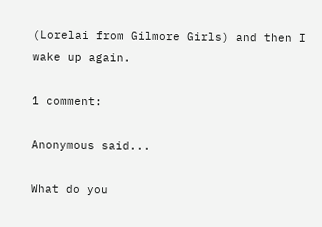(Lorelai from Gilmore Girls) and then I wake up again.

1 comment:

Anonymous said...

What do you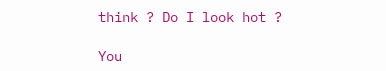think ? Do I look hot ?

You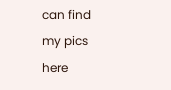can find my pics here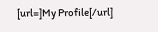[url=]My Profile[/url]